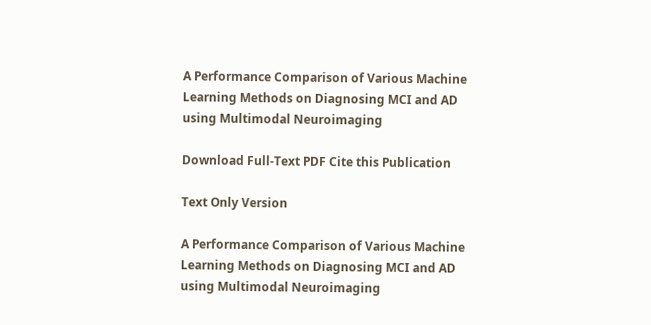A Performance Comparison of Various Machine Learning Methods on Diagnosing MCI and AD using Multimodal Neuroimaging

Download Full-Text PDF Cite this Publication

Text Only Version

A Performance Comparison of Various Machine Learning Methods on Diagnosing MCI and AD using Multimodal Neuroimaging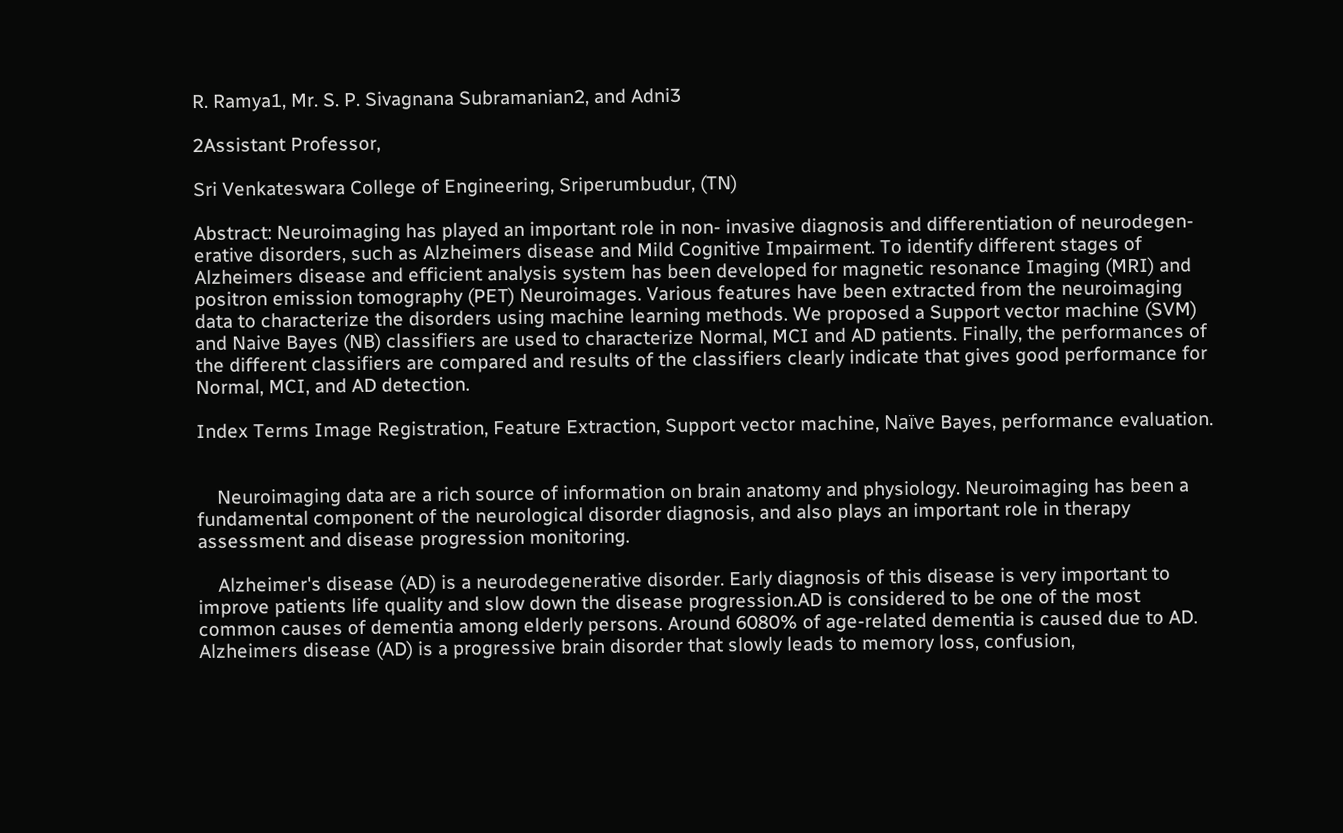R. Ramya1, Mr. S. P. Sivagnana Subramanian2, and Adni3

2Assistant Professor,

Sri Venkateswara College of Engineering, Sriperumbudur, (TN)

Abstract: Neuroimaging has played an important role in non- invasive diagnosis and differentiation of neurodegen-erative disorders, such as Alzheimers disease and Mild Cognitive Impairment. To identify different stages of Alzheimers disease and efficient analysis system has been developed for magnetic resonance Imaging (MRI) and positron emission tomography (PET) Neuroimages. Various features have been extracted from the neuroimaging data to characterize the disorders using machine learning methods. We proposed a Support vector machine (SVM) and Naive Bayes (NB) classifiers are used to characterize Normal, MCI and AD patients. Finally, the performances of the different classifiers are compared and results of the classifiers clearly indicate that gives good performance for Normal, MCI, and AD detection.

Index Terms Image Registration, Feature Extraction, Support vector machine, Naïve Bayes, performance evaluation.


    Neuroimaging data are a rich source of information on brain anatomy and physiology. Neuroimaging has been a fundamental component of the neurological disorder diagnosis, and also plays an important role in therapy assessment and disease progression monitoring.

    Alzheimer's disease (AD) is a neurodegenerative disorder. Early diagnosis of this disease is very important to improve patients life quality and slow down the disease progression.AD is considered to be one of the most common causes of dementia among elderly persons. Around 6080% of age-related dementia is caused due to AD. Alzheimers disease (AD) is a progressive brain disorder that slowly leads to memory loss, confusion,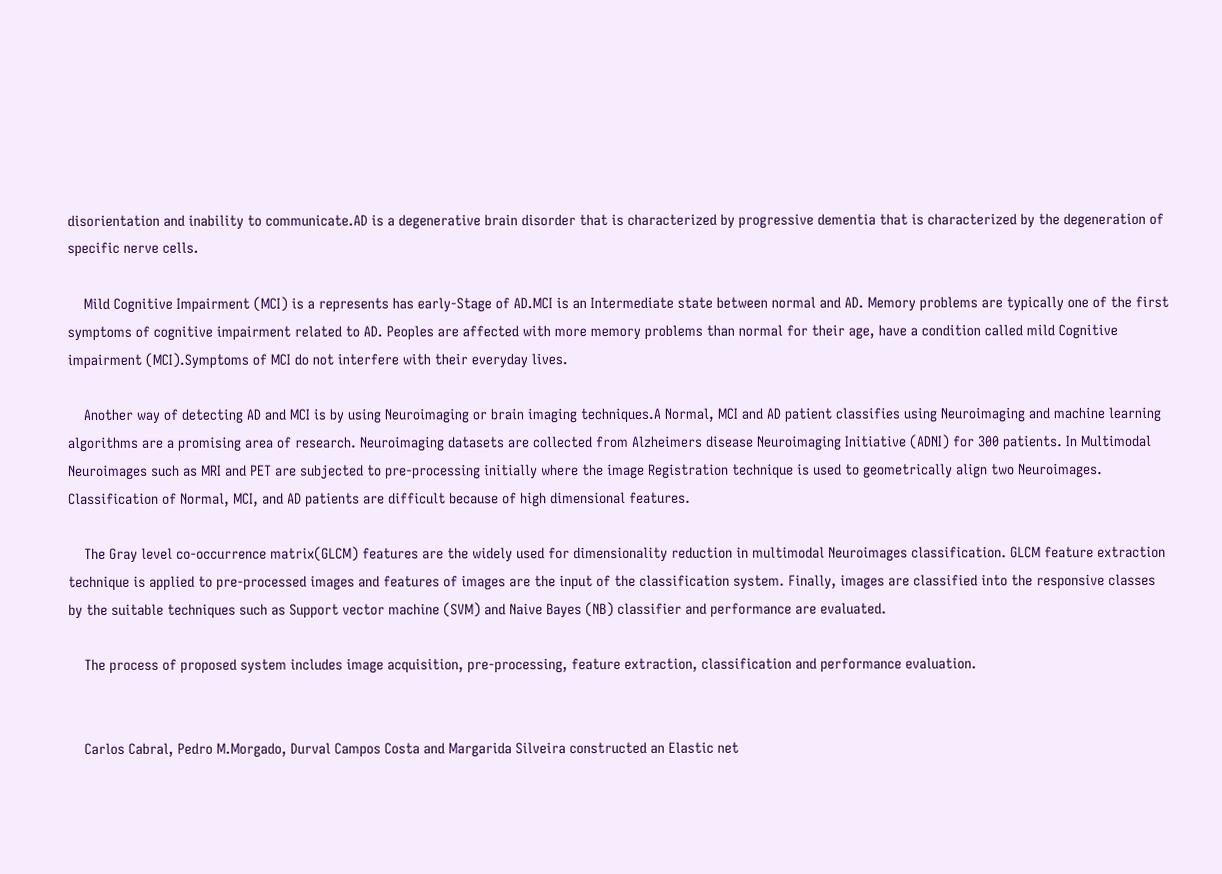disorientation and inability to communicate.AD is a degenerative brain disorder that is characterized by progressive dementia that is characterized by the degeneration of specific nerve cells.

    Mild Cognitive Impairment (MCI) is a represents has early-Stage of AD.MCI is an Intermediate state between normal and AD. Memory problems are typically one of the first symptoms of cognitive impairment related to AD. Peoples are affected with more memory problems than normal for their age, have a condition called mild Cognitive impairment (MCI).Symptoms of MCI do not interfere with their everyday lives.

    Another way of detecting AD and MCI is by using Neuroimaging or brain imaging techniques.A Normal, MCI and AD patient classifies using Neuroimaging and machine learning algorithms are a promising area of research. Neuroimaging datasets are collected from Alzheimers disease Neuroimaging Initiative (ADNI) for 300 patients. In Multimodal Neuroimages such as MRI and PET are subjected to pre-processing initially where the image Registration technique is used to geometrically align two Neuroimages. Classification of Normal, MCI, and AD patients are difficult because of high dimensional features.

    The Gray level co-occurrence matrix(GLCM) features are the widely used for dimensionality reduction in multimodal Neuroimages classification. GLCM feature extraction technique is applied to pre-processed images and features of images are the input of the classification system. Finally, images are classified into the responsive classes by the suitable techniques such as Support vector machine (SVM) and Naive Bayes (NB) classifier and performance are evaluated.

    The process of proposed system includes image acquisition, pre-processing, feature extraction, classification and performance evaluation.


    Carlos Cabral, Pedro M.Morgado, Durval Campos Costa and Margarida Silveira constructed an Elastic net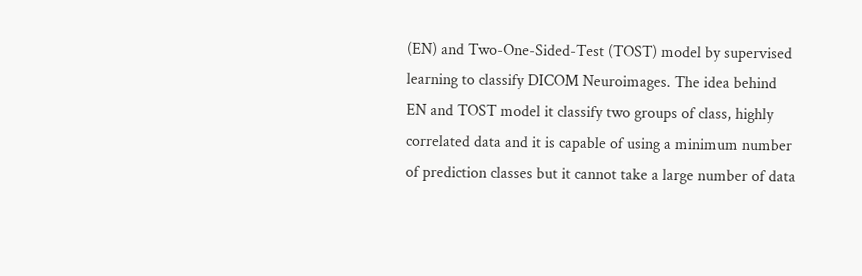(EN) and Two-One-Sided-Test (TOST) model by supervised learning to classify DICOM Neuroimages. The idea behind EN and TOST model it classify two groups of class, highly correlated data and it is capable of using a minimum number of prediction classes but it cannot take a large number of data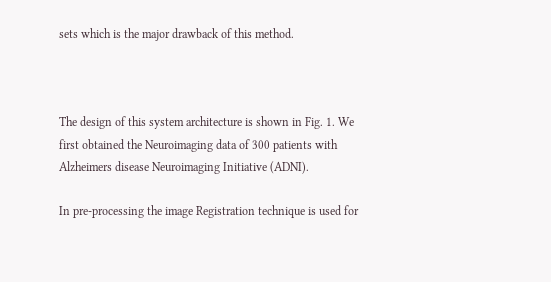sets which is the major drawback of this method.



The design of this system architecture is shown in Fig. 1. We first obtained the Neuroimaging data of 300 patients with Alzheimers disease Neuroimaging Initiative (ADNI).

In pre-processing the image Registration technique is used for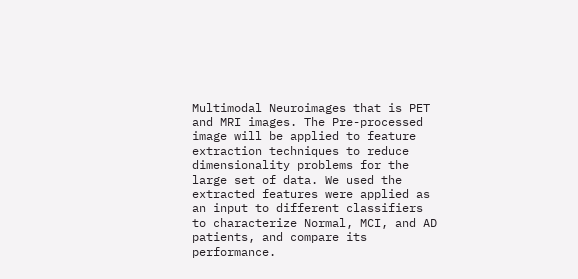Multimodal Neuroimages that is PET and MRI images. The Pre-processed image will be applied to feature extraction techniques to reduce dimensionality problems for the large set of data. We used the extracted features were applied as an input to different classifiers to characterize Normal, MCI, and AD patients, and compare its performance.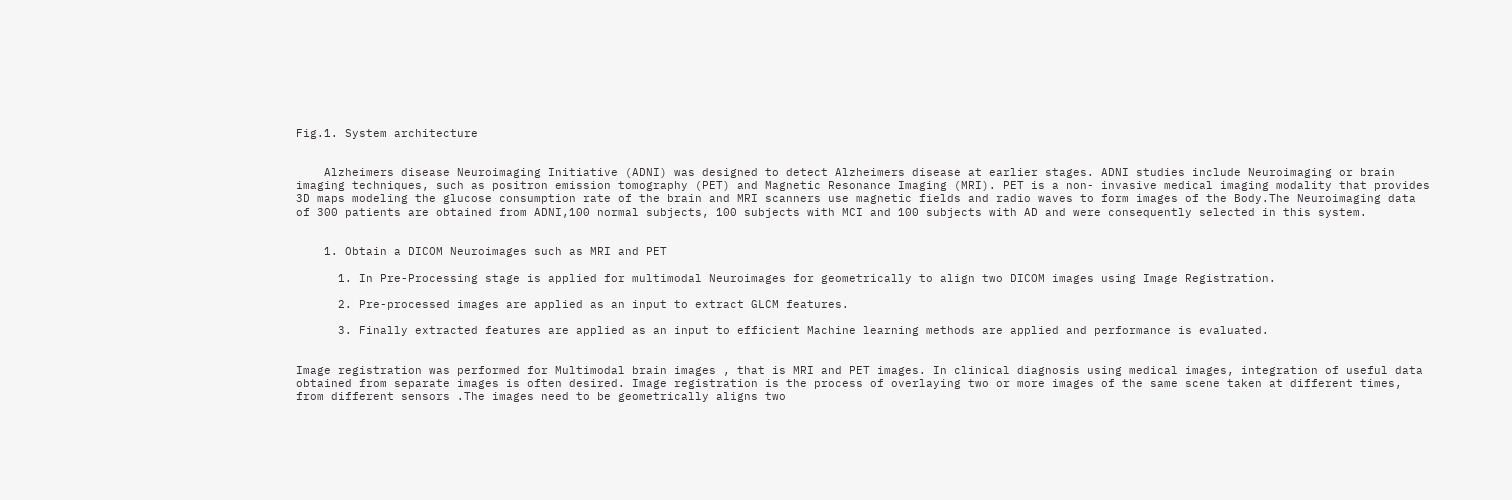Fig.1. System architecture


    Alzheimers disease Neuroimaging Initiative (ADNI) was designed to detect Alzheimers disease at earlier stages. ADNI studies include Neuroimaging or brain imaging techniques, such as positron emission tomography (PET) and Magnetic Resonance Imaging (MRI). PET is a non- invasive medical imaging modality that provides 3D maps modeling the glucose consumption rate of the brain and MRI scanners use magnetic fields and radio waves to form images of the Body.The Neuroimaging data of 300 patients are obtained from ADNI,100 normal subjects, 100 subjects with MCI and 100 subjects with AD and were consequently selected in this system.


    1. Obtain a DICOM Neuroimages such as MRI and PET

      1. In Pre-Processing stage is applied for multimodal Neuroimages for geometrically to align two DICOM images using Image Registration.

      2. Pre-processed images are applied as an input to extract GLCM features.

      3. Finally extracted features are applied as an input to efficient Machine learning methods are applied and performance is evaluated.


Image registration was performed for Multimodal brain images , that is MRI and PET images. In clinical diagnosis using medical images, integration of useful data obtained from separate images is often desired. Image registration is the process of overlaying two or more images of the same scene taken at different times, from different sensors .The images need to be geometrically aligns two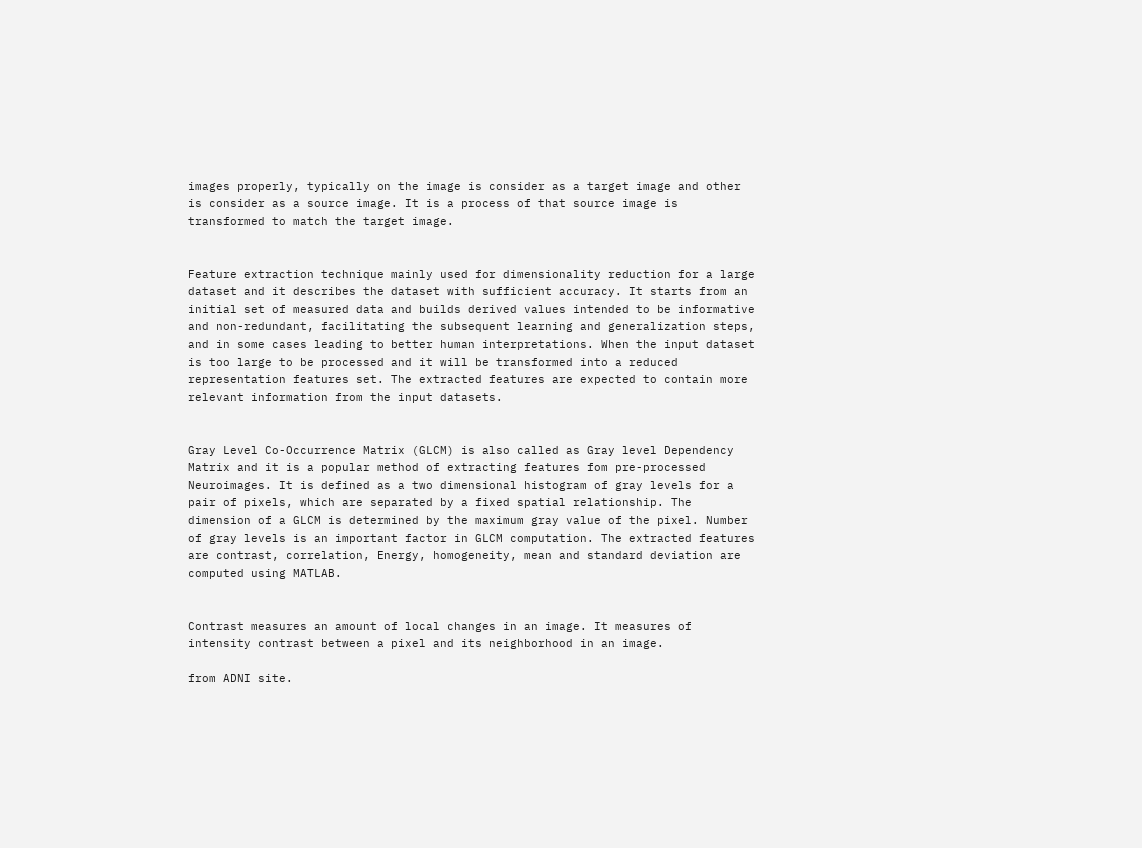images properly, typically on the image is consider as a target image and other is consider as a source image. It is a process of that source image is transformed to match the target image.


Feature extraction technique mainly used for dimensionality reduction for a large dataset and it describes the dataset with sufficient accuracy. It starts from an initial set of measured data and builds derived values intended to be informative and non-redundant, facilitating the subsequent learning and generalization steps, and in some cases leading to better human interpretations. When the input dataset is too large to be processed and it will be transformed into a reduced representation features set. The extracted features are expected to contain more relevant information from the input datasets.


Gray Level Co-Occurrence Matrix (GLCM) is also called as Gray level Dependency Matrix and it is a popular method of extracting features fom pre-processed Neuroimages. It is defined as a two dimensional histogram of gray levels for a pair of pixels, which are separated by a fixed spatial relationship. The dimension of a GLCM is determined by the maximum gray value of the pixel. Number of gray levels is an important factor in GLCM computation. The extracted features are contrast, correlation, Energy, homogeneity, mean and standard deviation are computed using MATLAB.


Contrast measures an amount of local changes in an image. It measures of intensity contrast between a pixel and its neighborhood in an image.

from ADNI site.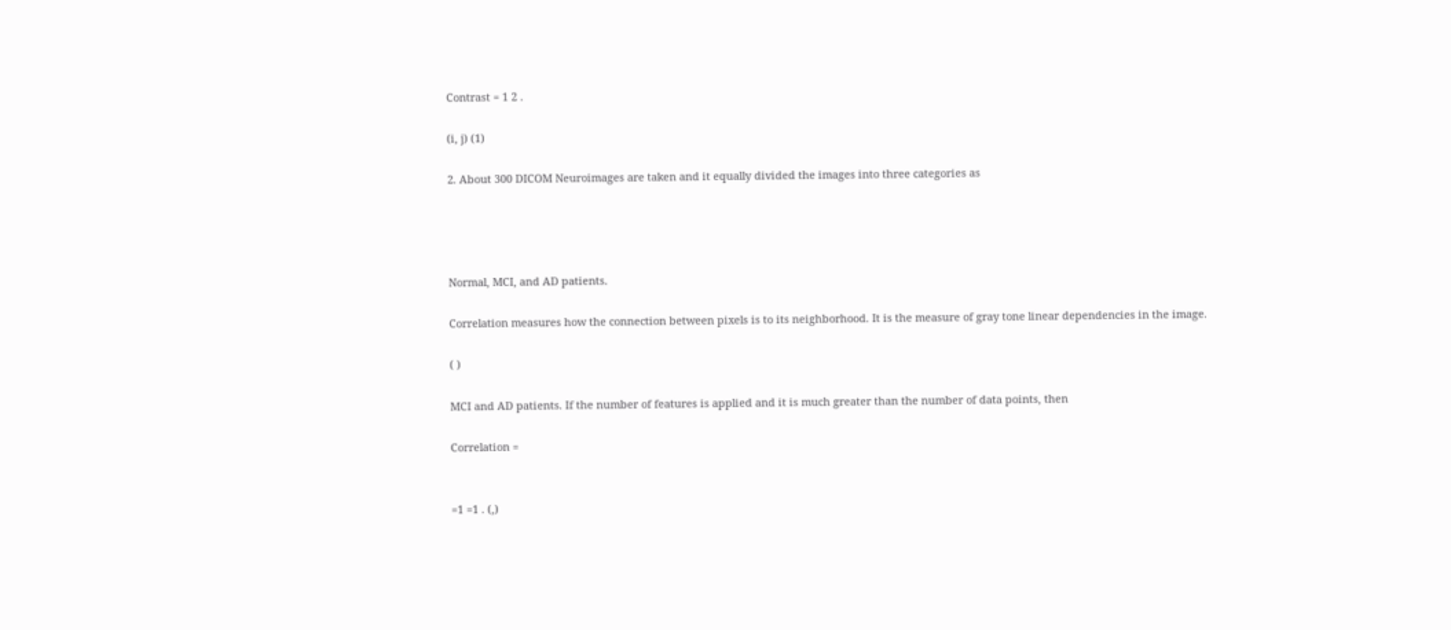Contrast = 1 2 .

(i, j) (1)

2. About 300 DICOM Neuroimages are taken and it equally divided the images into three categories as




Normal, MCI, and AD patients.

Correlation measures how the connection between pixels is to its neighborhood. It is the measure of gray tone linear dependencies in the image.

( )

MCI and AD patients. If the number of features is applied and it is much greater than the number of data points, then

Correlation =


=1 =1 . (,)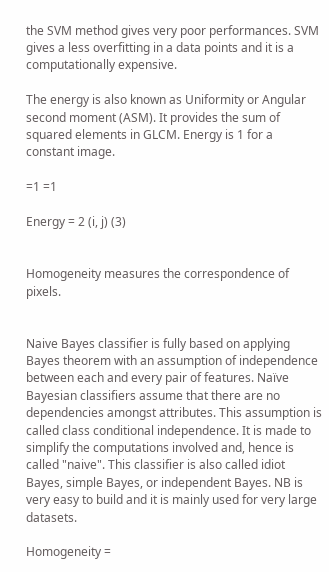the SVM method gives very poor performances. SVM gives a less overfitting in a data points and it is a computationally expensive.

The energy is also known as Uniformity or Angular second moment (ASM). It provides the sum of squared elements in GLCM. Energy is 1 for a constant image.

=1 =1

Energy = 2 (i, j) (3)


Homogeneity measures the correspondence of pixels.


Naive Bayes classifier is fully based on applying Bayes theorem with an assumption of independence between each and every pair of features. Naïve Bayesian classifiers assume that there are no dependencies amongst attributes. This assumption is called class conditional independence. It is made to simplify the computations involved and, hence is called "naive". This classifier is also called idiot Bayes, simple Bayes, or independent Bayes. NB is very easy to build and it is mainly used for very large datasets.

Homogeneity =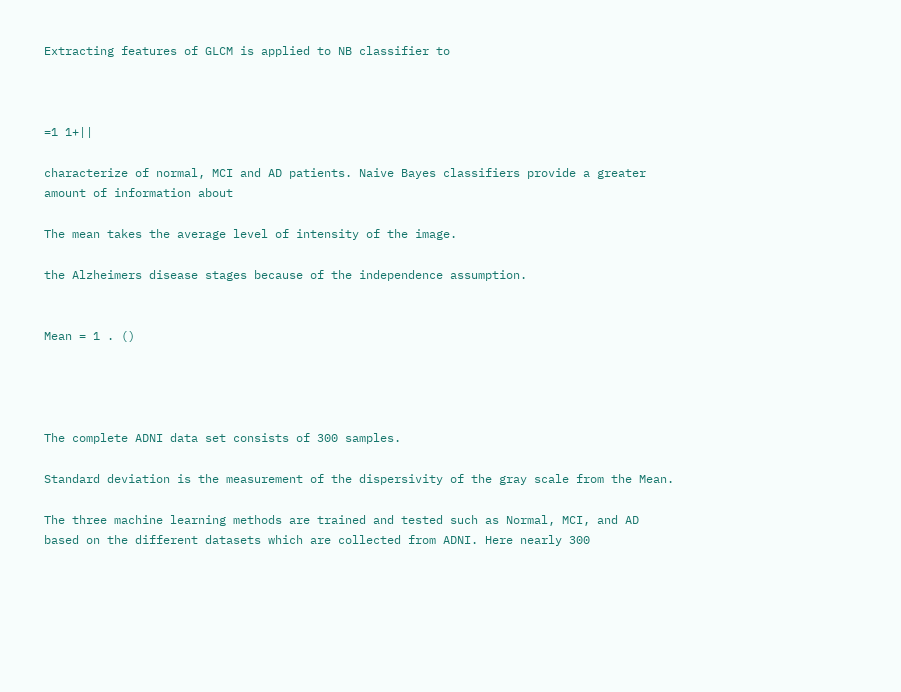Extracting features of GLCM is applied to NB classifier to



=1 1+||

characterize of normal, MCI and AD patients. Naive Bayes classifiers provide a greater amount of information about

The mean takes the average level of intensity of the image.

the Alzheimers disease stages because of the independence assumption.


Mean = 1 . ()




The complete ADNI data set consists of 300 samples.

Standard deviation is the measurement of the dispersivity of the gray scale from the Mean.

The three machine learning methods are trained and tested such as Normal, MCI, and AD based on the different datasets which are collected from ADNI. Here nearly 300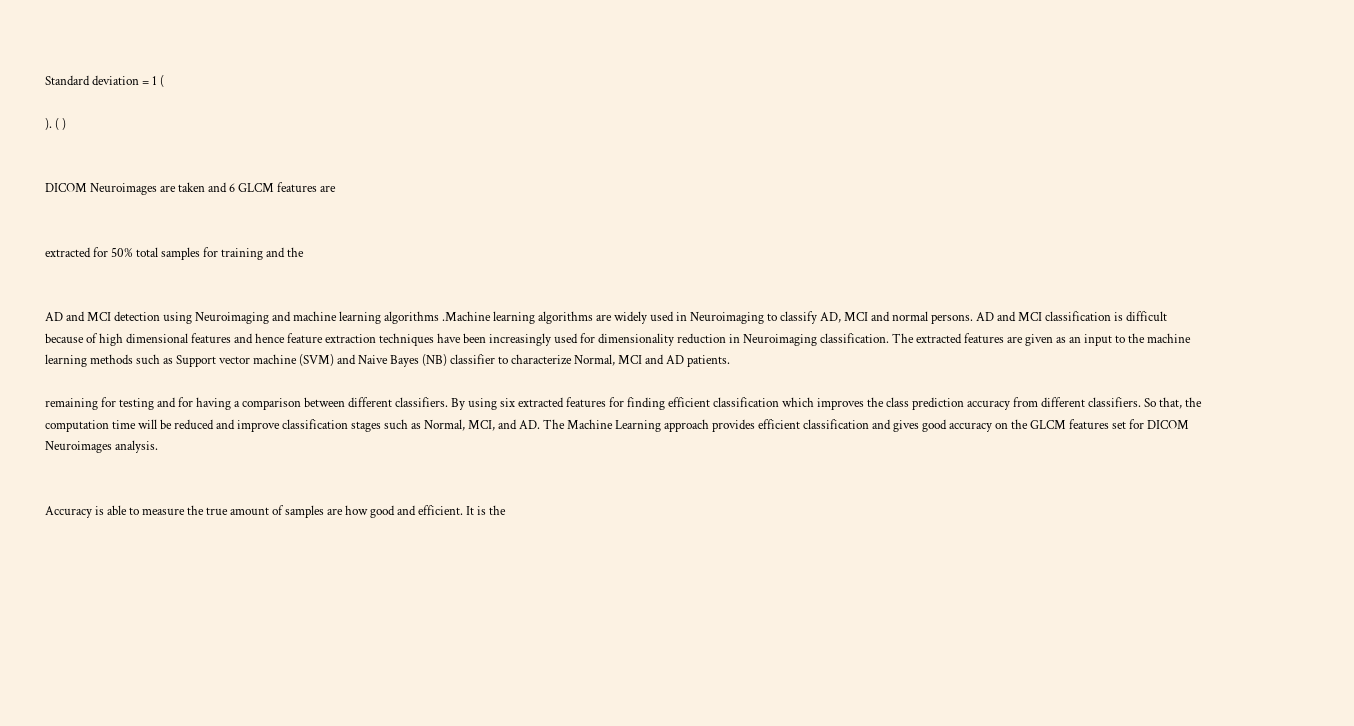Standard deviation = 1 (

). ( )


DICOM Neuroimages are taken and 6 GLCM features are


extracted for 50% total samples for training and the


AD and MCI detection using Neuroimaging and machine learning algorithms .Machine learning algorithms are widely used in Neuroimaging to classify AD, MCI and normal persons. AD and MCI classification is difficult because of high dimensional features and hence feature extraction techniques have been increasingly used for dimensionality reduction in Neuroimaging classification. The extracted features are given as an input to the machine learning methods such as Support vector machine (SVM) and Naive Bayes (NB) classifier to characterize Normal, MCI and AD patients.

remaining for testing and for having a comparison between different classifiers. By using six extracted features for finding efficient classification which improves the class prediction accuracy from different classifiers. So that, the computation time will be reduced and improve classification stages such as Normal, MCI, and AD. The Machine Learning approach provides efficient classification and gives good accuracy on the GLCM features set for DICOM Neuroimages analysis.


Accuracy is able to measure the true amount of samples are how good and efficient. It is the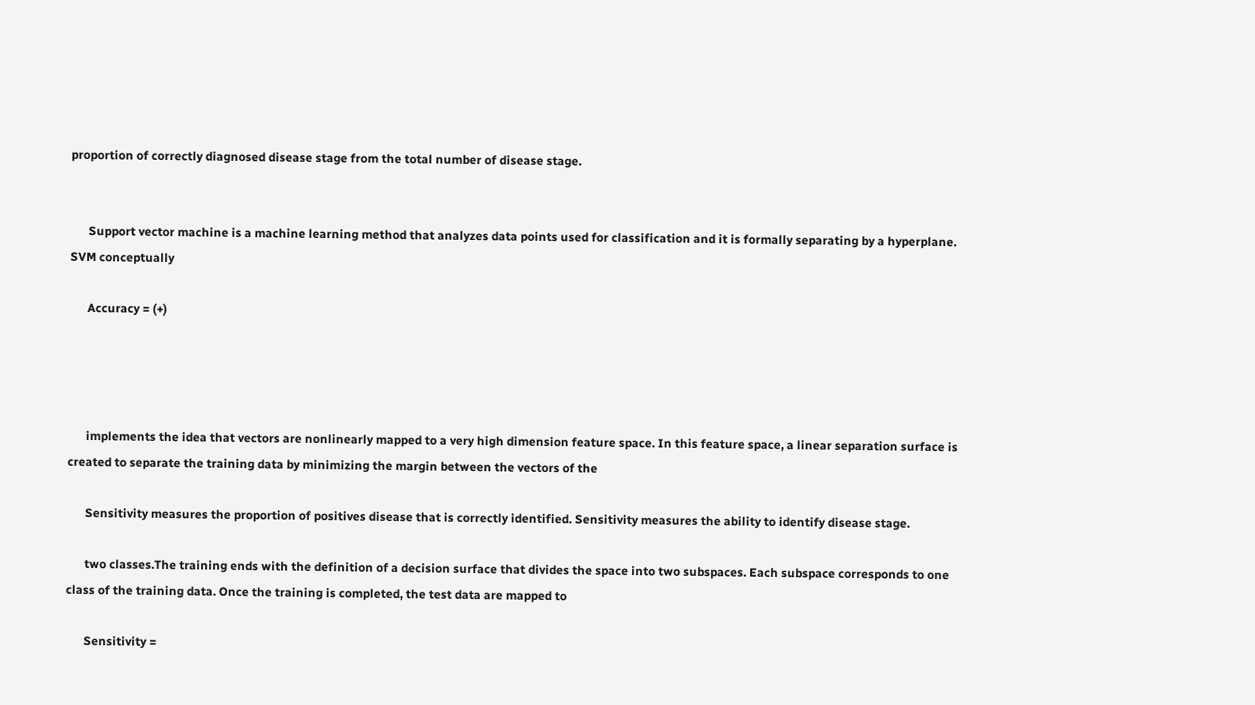proportion of correctly diagnosed disease stage from the total number of disease stage.


      Support vector machine is a machine learning method that analyzes data points used for classification and it is formally separating by a hyperplane. SVM conceptually

      Accuracy = (+)




      implements the idea that vectors are nonlinearly mapped to a very high dimension feature space. In this feature space, a linear separation surface is created to separate the training data by minimizing the margin between the vectors of the

      Sensitivity measures the proportion of positives disease that is correctly identified. Sensitivity measures the ability to identify disease stage.

      two classes.The training ends with the definition of a decision surface that divides the space into two subspaces. Each subspace corresponds to one class of the training data. Once the training is completed, the test data are mapped to

      Sensitivity =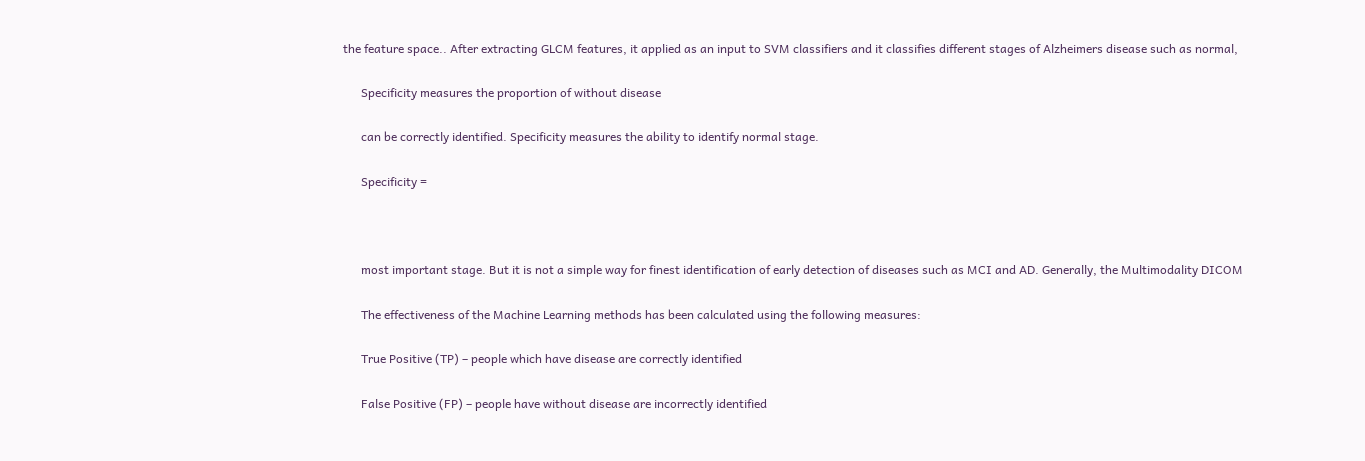the feature space.. After extracting GLCM features, it applied as an input to SVM classifiers and it classifies different stages of Alzheimers disease such as normal,

      Specificity measures the proportion of without disease

      can be correctly identified. Specificity measures the ability to identify normal stage.

      Specificity =



      most important stage. But it is not a simple way for finest identification of early detection of diseases such as MCI and AD. Generally, the Multimodality DICOM

      The effectiveness of the Machine Learning methods has been calculated using the following measures:

      True Positive (TP) – people which have disease are correctly identified

      False Positive (FP) – people have without disease are incorrectly identified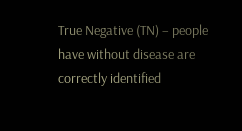True Negative (TN) – people have without disease are correctly identified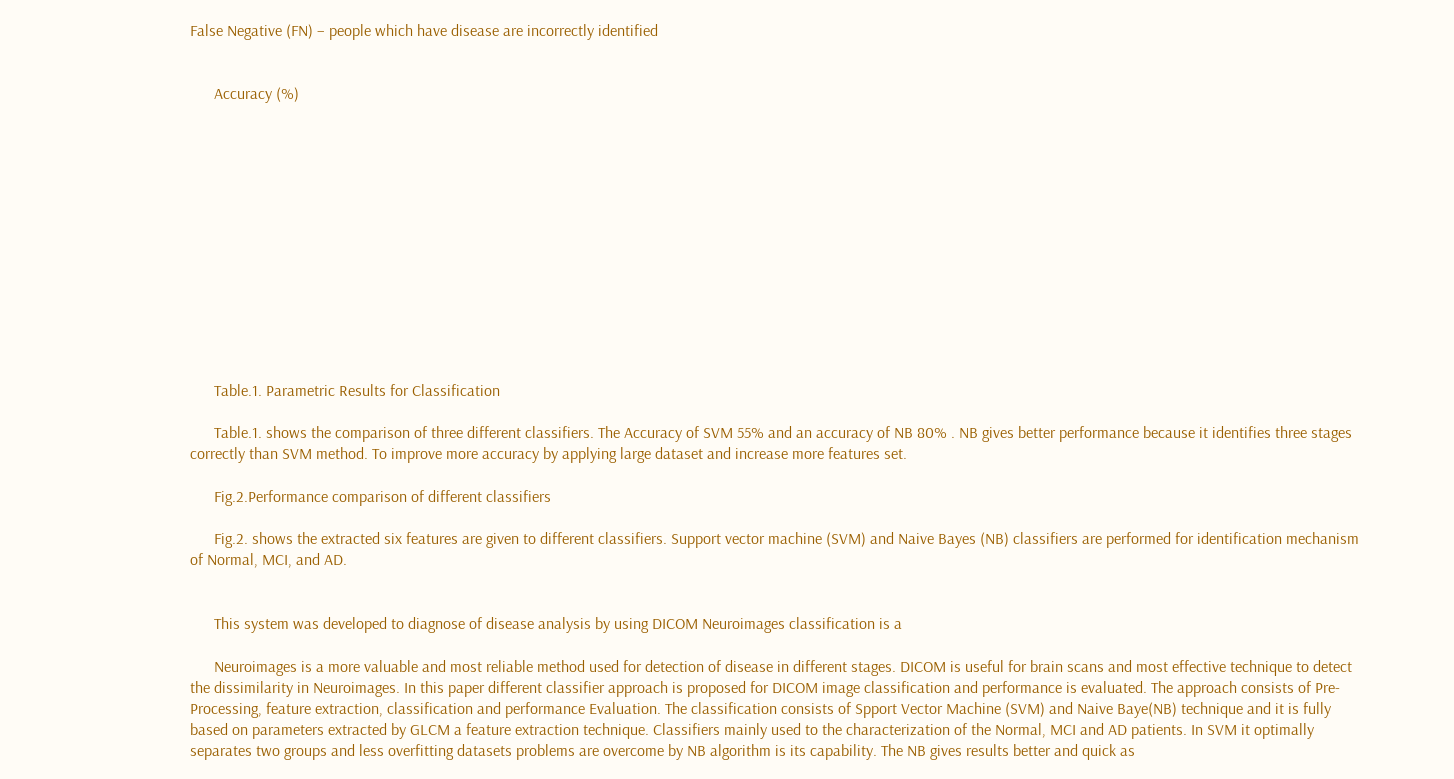False Negative (FN) – people which have disease are incorrectly identified


      Accuracy (%)













      Table.1. Parametric Results for Classification

      Table.1. shows the comparison of three different classifiers. The Accuracy of SVM 55% and an accuracy of NB 80% . NB gives better performance because it identifies three stages correctly than SVM method. To improve more accuracy by applying large dataset and increase more features set.

      Fig.2.Performance comparison of different classifiers

      Fig.2. shows the extracted six features are given to different classifiers. Support vector machine (SVM) and Naive Bayes (NB) classifiers are performed for identification mechanism of Normal, MCI, and AD.


      This system was developed to diagnose of disease analysis by using DICOM Neuroimages classification is a

      Neuroimages is a more valuable and most reliable method used for detection of disease in different stages. DICOM is useful for brain scans and most effective technique to detect the dissimilarity in Neuroimages. In this paper different classifier approach is proposed for DICOM image classification and performance is evaluated. The approach consists of Pre-Processing, feature extraction, classification and performance Evaluation. The classification consists of Spport Vector Machine (SVM) and Naive Baye(NB) technique and it is fully based on parameters extracted by GLCM a feature extraction technique. Classifiers mainly used to the characterization of the Normal, MCI and AD patients. In SVM it optimally separates two groups and less overfitting datasets problems are overcome by NB algorithm is its capability. The NB gives results better and quick as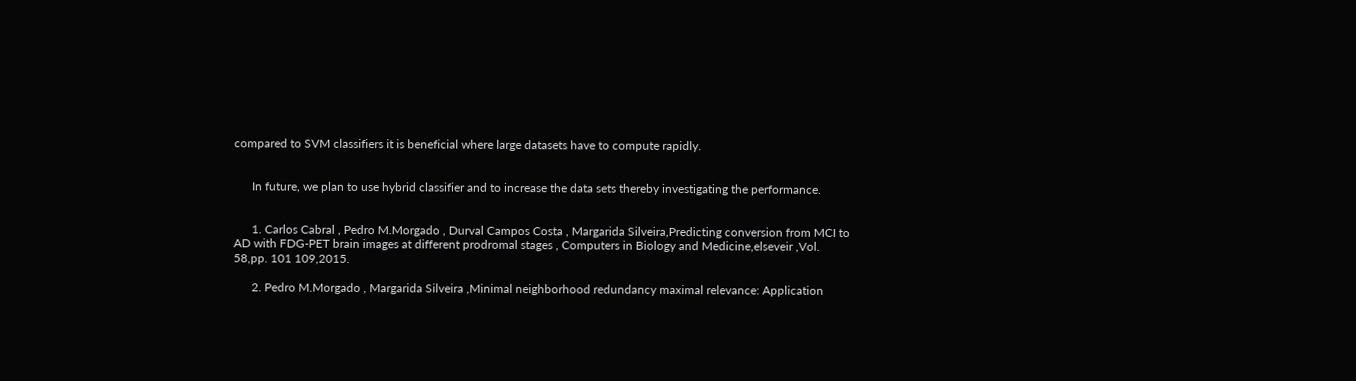compared to SVM classifiers it is beneficial where large datasets have to compute rapidly.


      In future, we plan to use hybrid classifier and to increase the data sets thereby investigating the performance.


      1. Carlos Cabral , Pedro M.Morgado , Durval Campos Costa , Margarida Silveira,Predicting conversion from MCI to AD with FDG-PET brain images at different prodromal stages , Computers in Biology and Medicine,elseveir ,Vol. 58,pp. 101 109,2015.

      2. Pedro M.Morgado , Margarida Silveira ,Minimal neighborhood redundancy maximal relevance: Application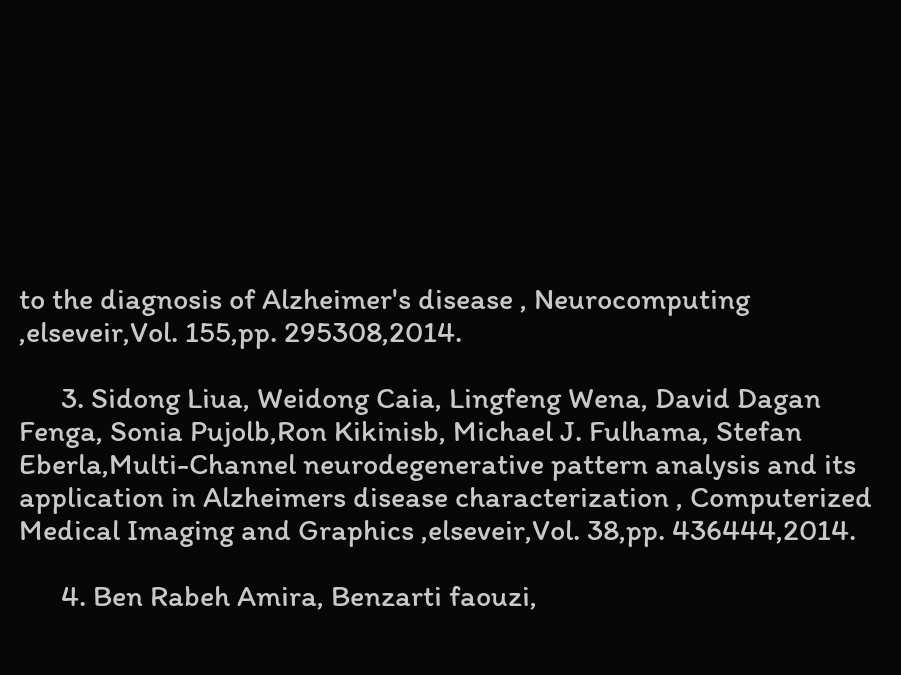to the diagnosis of Alzheimer's disease , Neurocomputing ,elseveir,Vol. 155,pp. 295308,2014.

      3. Sidong Liua, Weidong Caia, Lingfeng Wena, David Dagan Fenga, Sonia Pujolb,Ron Kikinisb, Michael J. Fulhama, Stefan Eberla,Multi-Channel neurodegenerative pattern analysis and its application in Alzheimers disease characterization , Computerized Medical Imaging and Graphics ,elseveir,Vol. 38,pp. 436444,2014.

      4. Ben Rabeh Amira, Benzarti faouzi,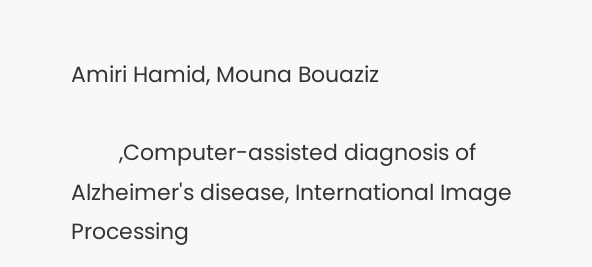Amiri Hamid, Mouna Bouaziz

        ,Computer-assisted diagnosis of Alzheimer's disease, International Image Processing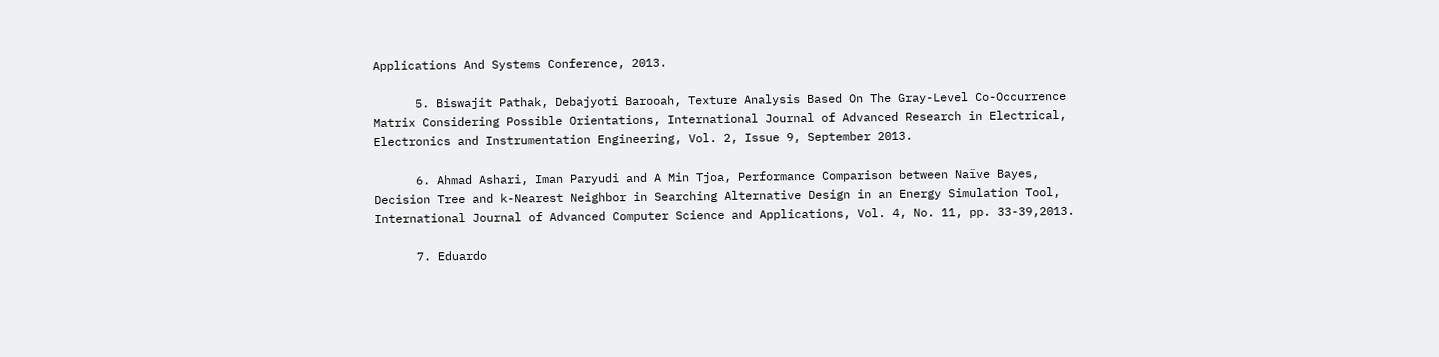Applications And Systems Conference, 2013.

      5. Biswajit Pathak, Debajyoti Barooah, Texture Analysis Based On The Gray-Level Co-Occurrence Matrix Considering Possible Orientations, International Journal of Advanced Research in Electrical, Electronics and Instrumentation Engineering, Vol. 2, Issue 9, September 2013.

      6. Ahmad Ashari, Iman Paryudi and A Min Tjoa, Performance Comparison between Naïve Bayes, Decision Tree and k-Nearest Neighbor in Searching Alternative Design in an Energy Simulation Tool, International Journal of Advanced Computer Science and Applications, Vol. 4, No. 11, pp. 33-39,2013.

      7. Eduardo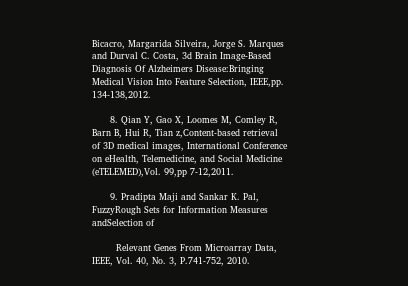Bicacro, Margarida Silveira, Jorge S. Marques and Durval C. Costa, 3d Brain Image-Based Diagnosis Of Alzheimers Disease:Bringing Medical Vision Into Feature Selection, IEEE,pp. 134-138,2012.

      8. Qian Y, Gao X, Loomes M, Comley R, Barn B, Hui R, Tian z,Content-based retrieval of 3D medical images, International Conference on eHealth, Telemedicine, and Social Medicine (eTELEMED),Vol. 99,pp 7-12,2011.

      9. Pradipta Maji and Sankar K. Pal, FuzzyRough Sets for Information Measures andSelection of

        Relevant Genes From Microarray Data, IEEE, Vol. 40, No. 3, P.741-752, 2010.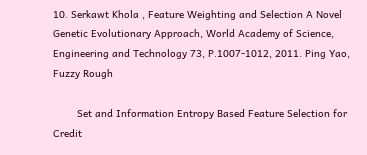10. Serkawt Khola , Feature Weighting and Selection A Novel Genetic Evolutionary Approach, World Academy of Science, Engineering and Technology 73, P.1007-1012, 2011. Ping Yao, Fuzzy Rough

        Set and Information Entropy Based Feature Selection for Credit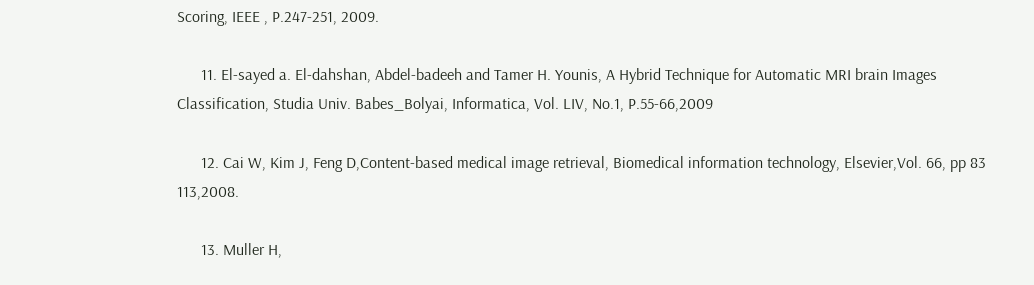Scoring, IEEE , P.247-251, 2009.

      11. El-sayed a. El-dahshan, Abdel-badeeh and Tamer H. Younis, A Hybrid Technique for Automatic MRI brain Images Classification, Studia Univ. Babes_Bolyai, Informatica, Vol. LIV, No.1, P.55-66,2009

      12. Cai W, Kim J, Feng D,Content-based medical image retrieval, Biomedical information technology, Elsevier,Vol. 66, pp 83 113,2008.

      13. Muller H,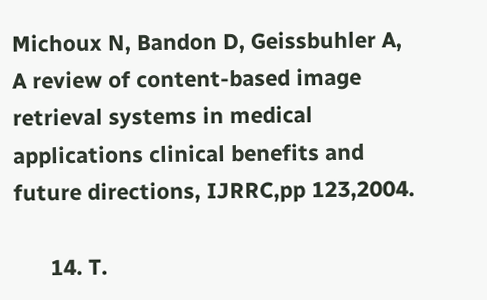Michoux N, Bandon D, Geissbuhler A, A review of content-based image retrieval systems in medical applications clinical benefits and future directions, IJRRC,pp 123,2004.

      14. T.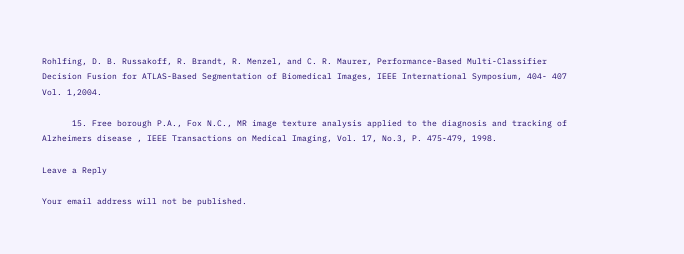Rohlfing, D. B. Russakoff, R. Brandt, R. Menzel, and C. R. Maurer, Performance-Based Multi-Classifier Decision Fusion for ATLAS-Based Segmentation of Biomedical Images, IEEE International Symposium, 404- 407 Vol. 1,2004.

      15. Free borough P.A., Fox N.C., MR image texture analysis applied to the diagnosis and tracking of Alzheimers disease , IEEE Transactions on Medical Imaging, Vol. 17, No.3, P. 475-479, 1998.

Leave a Reply

Your email address will not be published.